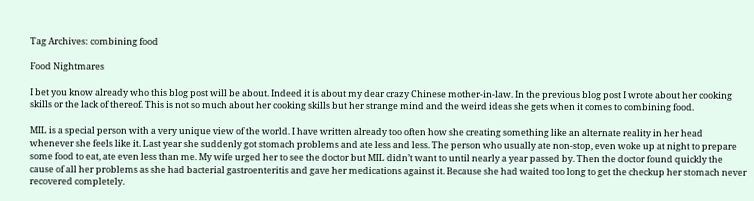Tag Archives: combining food

Food Nightmares

I bet you know already who this blog post will be about. Indeed it is about my dear crazy Chinese mother-in-law. In the previous blog post I wrote about her cooking skills or the lack of thereof. This is not so much about her cooking skills but her strange mind and the weird ideas she gets when it comes to combining food.

MIL is a special person with a very unique view of the world. I have written already too often how she creating something like an alternate reality in her head whenever she feels like it. Last year she suddenly got stomach problems and ate less and less. The person who usually ate non-stop, even woke up at night to prepare some food to eat, ate even less than me. My wife urged her to see the doctor but MIL didn’t want to until nearly a year passed by. Then the doctor found quickly the cause of all her problems as she had bacterial gastroenteritis and gave her medications against it. Because she had waited too long to get the checkup her stomach never recovered completely.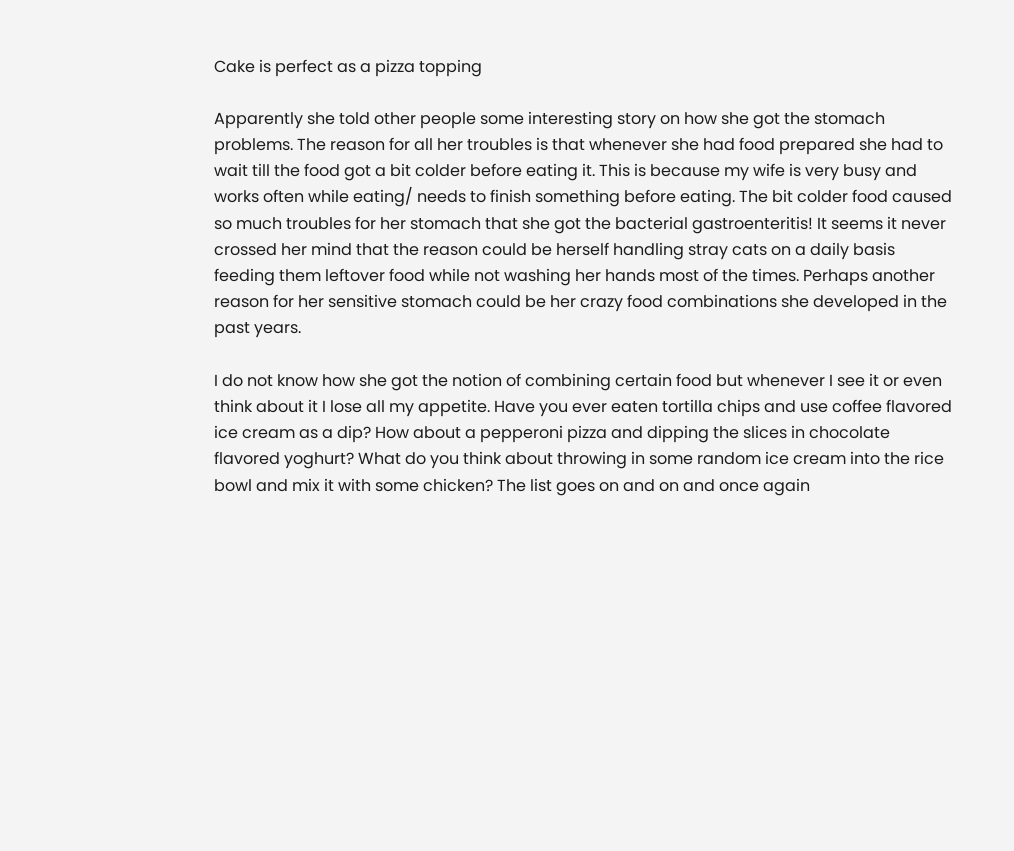Cake is perfect as a pizza topping

Apparently she told other people some interesting story on how she got the stomach problems. The reason for all her troubles is that whenever she had food prepared she had to wait till the food got a bit colder before eating it. This is because my wife is very busy and works often while eating/ needs to finish something before eating. The bit colder food caused so much troubles for her stomach that she got the bacterial gastroenteritis! It seems it never crossed her mind that the reason could be herself handling stray cats on a daily basis feeding them leftover food while not washing her hands most of the times. Perhaps another reason for her sensitive stomach could be her crazy food combinations she developed in the past years.

I do not know how she got the notion of combining certain food but whenever I see it or even think about it I lose all my appetite. Have you ever eaten tortilla chips and use coffee flavored ice cream as a dip? How about a pepperoni pizza and dipping the slices in chocolate flavored yoghurt? What do you think about throwing in some random ice cream into the rice bowl and mix it with some chicken? The list goes on and on and once again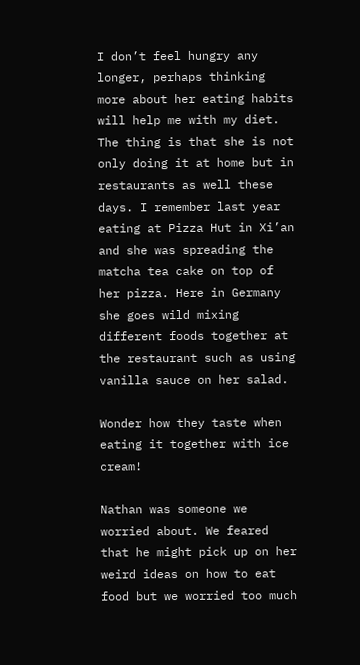I don’t feel hungry any longer, perhaps thinking more about her eating habits will help me with my diet. The thing is that she is not only doing it at home but in restaurants as well these days. I remember last year eating at Pizza Hut in Xi’an and she was spreading the matcha tea cake on top of her pizza. Here in Germany she goes wild mixing different foods together at the restaurant such as using vanilla sauce on her salad.

Wonder how they taste when eating it together with ice cream!

Nathan was someone we worried about. We feared that he might pick up on her weird ideas on how to eat food but we worried too much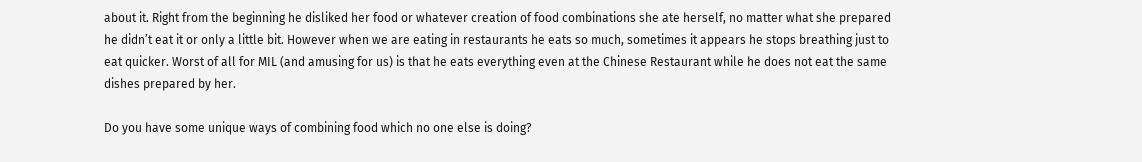about it. Right from the beginning he disliked her food or whatever creation of food combinations she ate herself, no matter what she prepared he didn’t eat it or only a little bit. However when we are eating in restaurants he eats so much, sometimes it appears he stops breathing just to eat quicker. Worst of all for MIL (and amusing for us) is that he eats everything even at the Chinese Restaurant while he does not eat the same dishes prepared by her.

Do you have some unique ways of combining food which no one else is doing?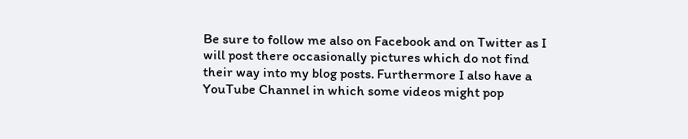Be sure to follow me also on Facebook and on Twitter as I will post there occasionally pictures which do not find their way into my blog posts. Furthermore I also have a YouTube Channel in which some videos might pop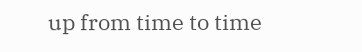up from time to time